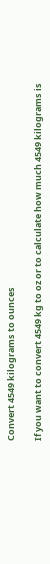Convert 4549 kilograms to ounces

If you want to convert 4549 kg to oz or to calculate how much 4549 kilograms is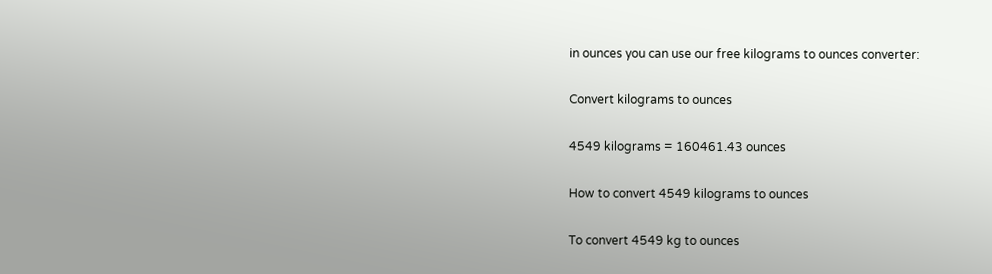in ounces you can use our free kilograms to ounces converter:

Convert kilograms to ounces

4549 kilograms = 160461.43 ounces

How to convert 4549 kilograms to ounces

To convert 4549 kg to ounces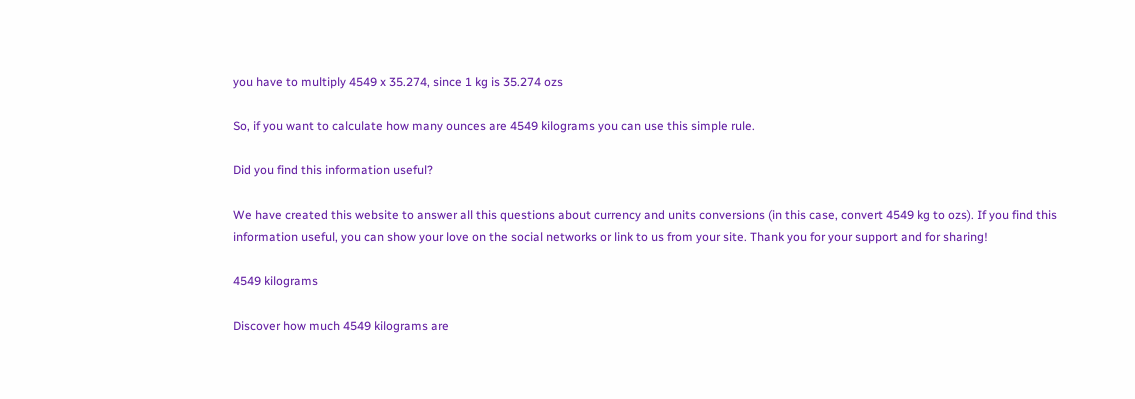you have to multiply 4549 x 35.274, since 1 kg is 35.274 ozs

So, if you want to calculate how many ounces are 4549 kilograms you can use this simple rule.

Did you find this information useful?

We have created this website to answer all this questions about currency and units conversions (in this case, convert 4549 kg to ozs). If you find this information useful, you can show your love on the social networks or link to us from your site. Thank you for your support and for sharing!

4549 kilograms

Discover how much 4549 kilograms are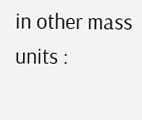in other mass units :